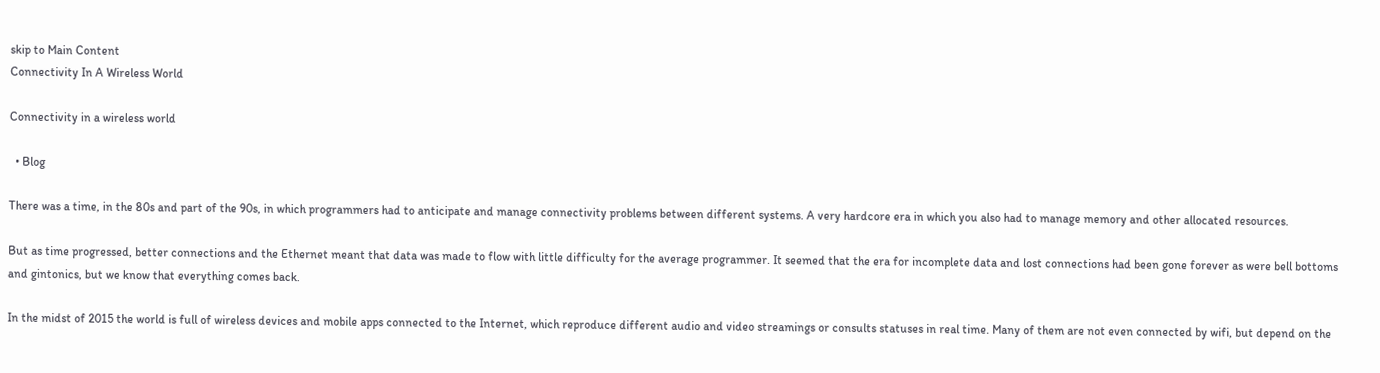skip to Main Content
Connectivity In A Wireless World

Connectivity in a wireless world

  • Blog

There was a time, in the 80s and part of the 90s, in which programmers had to anticipate and manage connectivity problems between different systems. A very hardcore era in which you also had to manage memory and other allocated resources.

But as time progressed, better connections and the Ethernet meant that data was made to flow with little difficulty for the average programmer. It seemed that the era for incomplete data and lost connections had been gone forever as were bell bottoms and gintonics, but we know that everything comes back.

In the midst of 2015 the world is full of wireless devices and mobile apps connected to the Internet, which reproduce different audio and video streamings or consults statuses in real time. Many of them are not even connected by wifi, but depend on the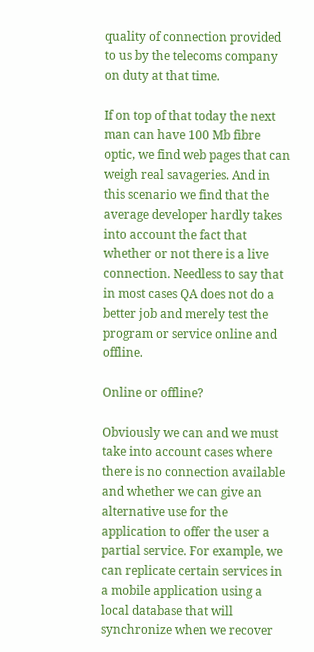quality of connection provided to us by the telecoms company on duty at that time.

If on top of that today the next man can have 100 Mb fibre optic, we find web pages that can weigh real savageries. And in this scenario we find that the average developer hardly takes into account the fact that whether or not there is a live connection. Needless to say that in most cases QA does not do a better job and merely test the program or service online and offline.

Online or offline?

Obviously we can and we must take into account cases where there is no connection available and whether we can give an alternative use for the application to offer the user a partial service. For example, we can replicate certain services in a mobile application using a local database that will synchronize when we recover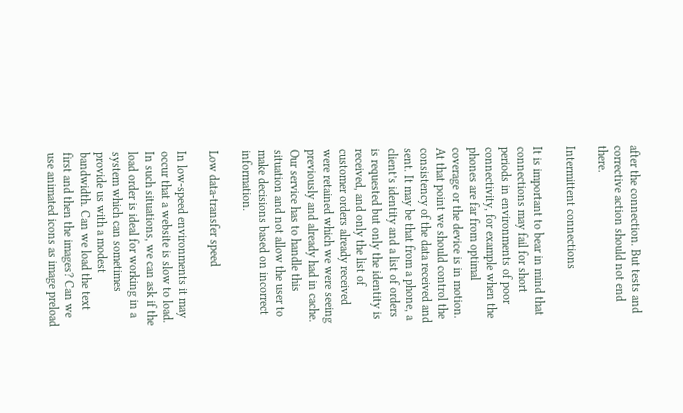after the connection. But tests and corrective action should not end there.

Intermittent connections

It is important to bear in mind that connections may fail for short periods in environments of poor connectivity, for example when the phones are far from optimal coverage or the device is in motion. At that point we should control the consistency of the data received and sent. It may be that from a phone, a client’s identity and a list of orders is requested but only the identity is received, and only the list of customer orders already received were retained which we were seeing previously and already had in cache. Our service has to handle this situation and not allow the user to make decisions based on incorrect information.

Low data-transfer speed

In low-speed environments it may occur that a website is slow to load. In such situations, we can ask if the load order is ideal for working in a system which can sometimes provide us with a modest bandwidth. Can we load the text first and then the images? Can we use animated icons as image preload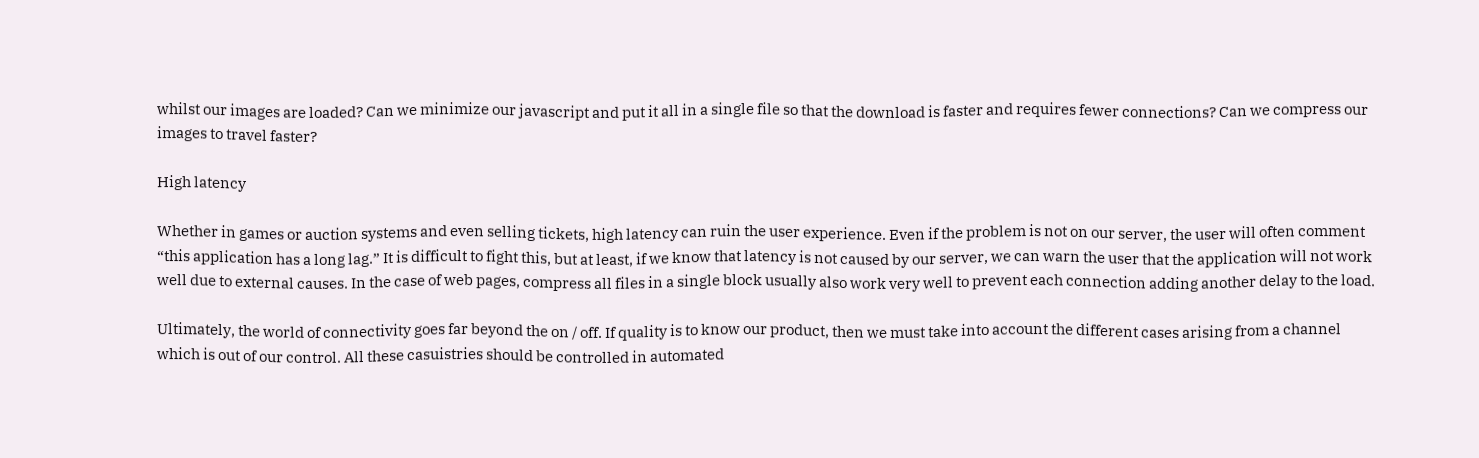whilst our images are loaded? Can we minimize our javascript and put it all in a single file so that the download is faster and requires fewer connections? Can we compress our images to travel faster?

High latency

Whether in games or auction systems and even selling tickets, high latency can ruin the user experience. Even if the problem is not on our server, the user will often comment “this application has a long lag.” It is difficult to fight this, but at least, if we know that latency is not caused by our server, we can warn the user that the application will not work well due to external causes. In the case of web pages, compress all files in a single block usually also work very well to prevent each connection adding another delay to the load.

Ultimately, the world of connectivity goes far beyond the on / off. If quality is to know our product, then we must take into account the different cases arising from a channel which is out of our control. All these casuistries should be controlled in automated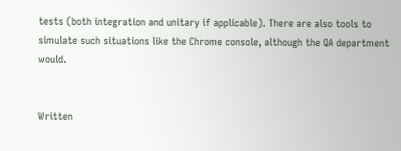tests (both integration and unitary if applicable). There are also tools to simulate such situations like the Chrome console, although the QA department would.


Written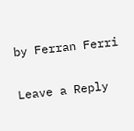by Ferran Ferri

Leave a Reply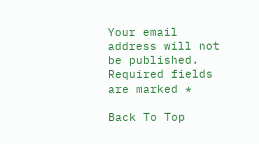Your email address will not be published. Required fields are marked *

Back To Top